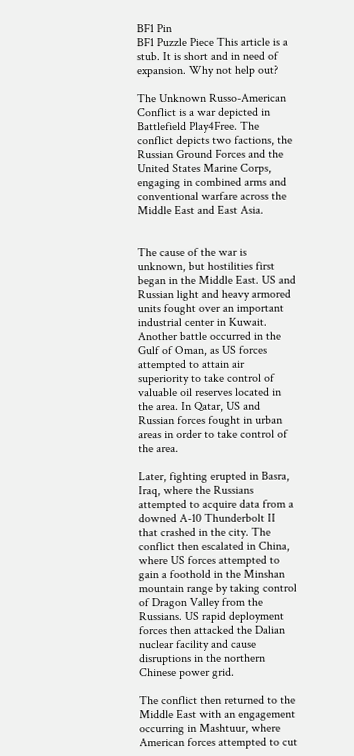BF1 Pin
BF1 Puzzle Piece This article is a stub. It is short and in need of expansion. Why not help out?

The Unknown Russo-American Conflict is a war depicted in Battlefield Play4Free. The conflict depicts two factions, the Russian Ground Forces and the United States Marine Corps, engaging in combined arms and conventional warfare across the Middle East and East Asia.


The cause of the war is unknown, but hostilities first began in the Middle East. US and Russian light and heavy armored units fought over an important industrial center in Kuwait. Another battle occurred in the Gulf of Oman, as US forces attempted to attain air superiority to take control of valuable oil reserves located in the area. In Qatar, US and Russian forces fought in urban areas in order to take control of the area.

Later, fighting erupted in Basra, Iraq, where the Russians attempted to acquire data from a downed A-10 Thunderbolt II that crashed in the city. The conflict then escalated in China, where US forces attempted to gain a foothold in the Minshan mountain range by taking control of Dragon Valley from the Russians. US rapid deployment forces then attacked the Dalian nuclear facility and cause disruptions in the northern Chinese power grid.

The conflict then returned to the Middle East with an engagement occurring in Mashtuur, where American forces attempted to cut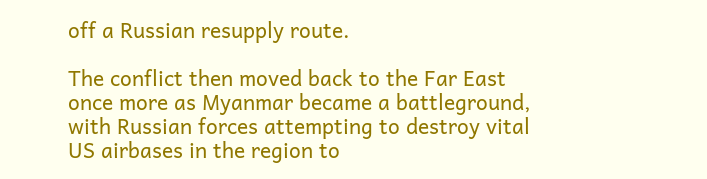off a Russian resupply route.

The conflict then moved back to the Far East once more as Myanmar became a battleground, with Russian forces attempting to destroy vital US airbases in the region to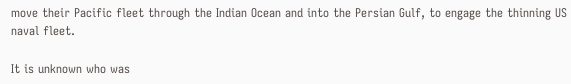move their Pacific fleet through the Indian Ocean and into the Persian Gulf, to engage the thinning US naval fleet.

It is unknown who was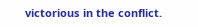victorious in the conflict.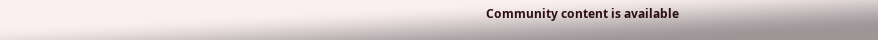Community content is available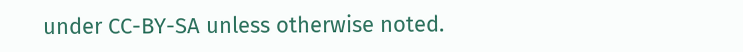under CC-BY-SA unless otherwise noted.